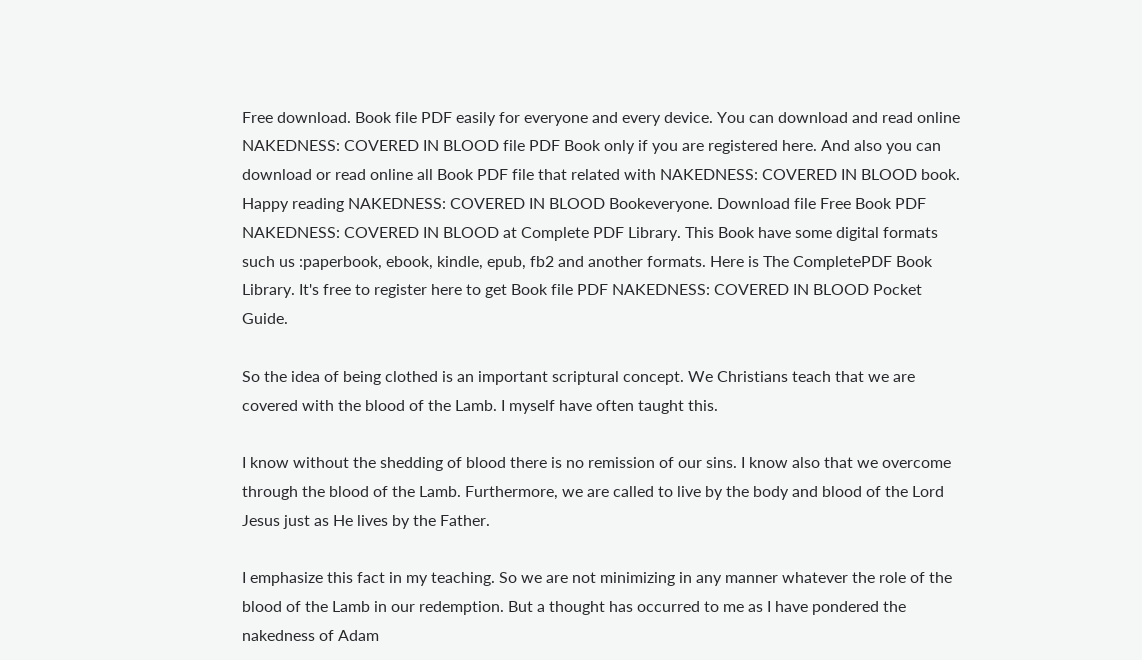Free download. Book file PDF easily for everyone and every device. You can download and read online NAKEDNESS: COVERED IN BLOOD file PDF Book only if you are registered here. And also you can download or read online all Book PDF file that related with NAKEDNESS: COVERED IN BLOOD book. Happy reading NAKEDNESS: COVERED IN BLOOD Bookeveryone. Download file Free Book PDF NAKEDNESS: COVERED IN BLOOD at Complete PDF Library. This Book have some digital formats such us :paperbook, ebook, kindle, epub, fb2 and another formats. Here is The CompletePDF Book Library. It's free to register here to get Book file PDF NAKEDNESS: COVERED IN BLOOD Pocket Guide.

So the idea of being clothed is an important scriptural concept. We Christians teach that we are covered with the blood of the Lamb. I myself have often taught this.

I know without the shedding of blood there is no remission of our sins. I know also that we overcome through the blood of the Lamb. Furthermore, we are called to live by the body and blood of the Lord Jesus just as He lives by the Father.

I emphasize this fact in my teaching. So we are not minimizing in any manner whatever the role of the blood of the Lamb in our redemption. But a thought has occurred to me as I have pondered the nakedness of Adam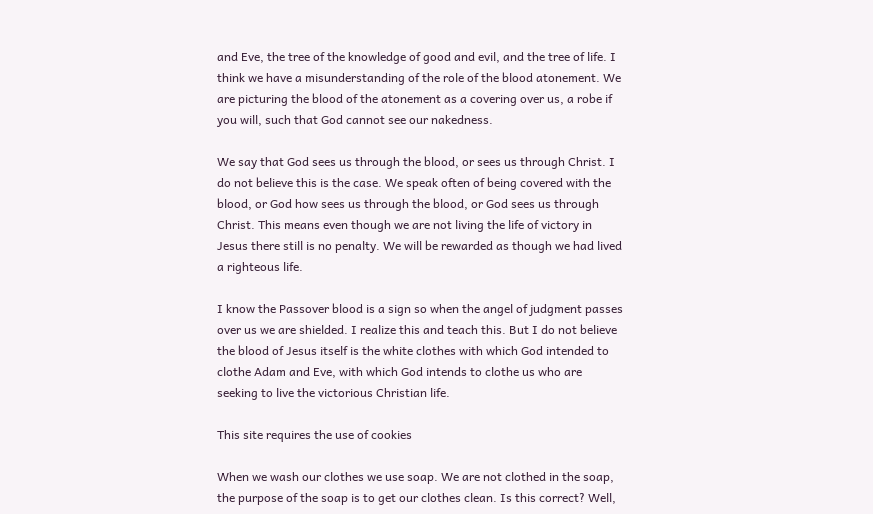and Eve, the tree of the knowledge of good and evil, and the tree of life. I think we have a misunderstanding of the role of the blood atonement. We are picturing the blood of the atonement as a covering over us, a robe if you will, such that God cannot see our nakedness.

We say that God sees us through the blood, or sees us through Christ. I do not believe this is the case. We speak often of being covered with the blood, or God how sees us through the blood, or God sees us through Christ. This means even though we are not living the life of victory in Jesus there still is no penalty. We will be rewarded as though we had lived a righteous life.

I know the Passover blood is a sign so when the angel of judgment passes over us we are shielded. I realize this and teach this. But I do not believe the blood of Jesus itself is the white clothes with which God intended to clothe Adam and Eve, with which God intends to clothe us who are seeking to live the victorious Christian life.

This site requires the use of cookies

When we wash our clothes we use soap. We are not clothed in the soap, the purpose of the soap is to get our clothes clean. Is this correct? Well,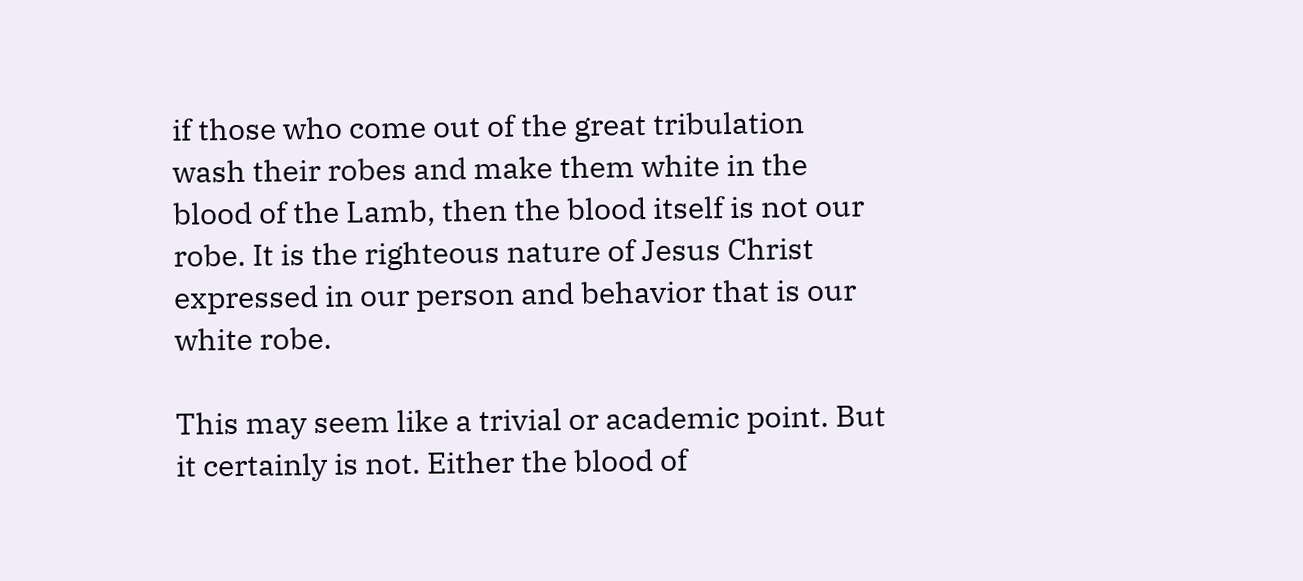if those who come out of the great tribulation wash their robes and make them white in the blood of the Lamb, then the blood itself is not our robe. It is the righteous nature of Jesus Christ expressed in our person and behavior that is our white robe.

This may seem like a trivial or academic point. But it certainly is not. Either the blood of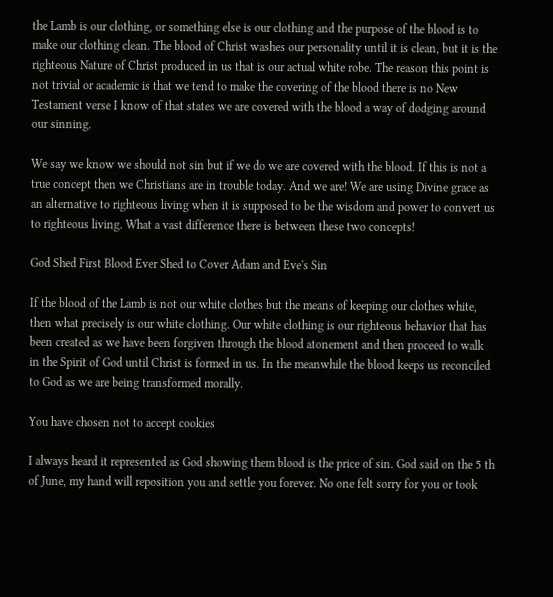the Lamb is our clothing, or something else is our clothing and the purpose of the blood is to make our clothing clean. The blood of Christ washes our personality until it is clean, but it is the righteous Nature of Christ produced in us that is our actual white robe. The reason this point is not trivial or academic is that we tend to make the covering of the blood there is no New Testament verse I know of that states we are covered with the blood a way of dodging around our sinning.

We say we know we should not sin but if we do we are covered with the blood. If this is not a true concept then we Christians are in trouble today. And we are! We are using Divine grace as an alternative to righteous living when it is supposed to be the wisdom and power to convert us to righteous living. What a vast difference there is between these two concepts!

God Shed First Blood Ever Shed to Cover Adam and Eve's Sin

If the blood of the Lamb is not our white clothes but the means of keeping our clothes white, then what precisely is our white clothing. Our white clothing is our righteous behavior that has been created as we have been forgiven through the blood atonement and then proceed to walk in the Spirit of God until Christ is formed in us. In the meanwhile the blood keeps us reconciled to God as we are being transformed morally.

You have chosen not to accept cookies

I always heard it represented as God showing them blood is the price of sin. God said on the 5 th of June, my hand will reposition you and settle you forever. No one felt sorry for you or took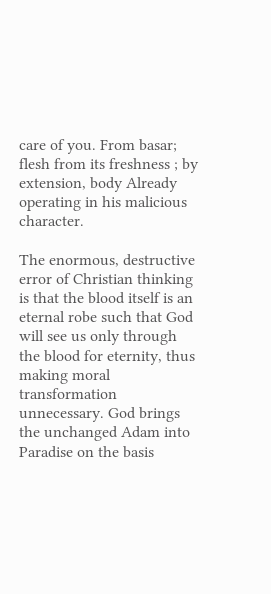care of you. From basar; flesh from its freshness ; by extension, body Already operating in his malicious character.

The enormous, destructive error of Christian thinking is that the blood itself is an eternal robe such that God will see us only through the blood for eternity, thus making moral transformation unnecessary. God brings the unchanged Adam into Paradise on the basis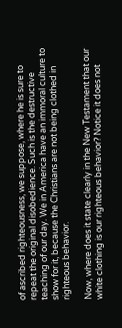of ascribed righteousness, we suppose, where he is sure to repeat the original disobedience. Such is the destructive teaching of our day. We in America have an immoral culture to show for it, because the Christians are not being clothed in righteous behavior.

Now, where does it state clearly in the New Testament that our white clothing is our righteous behavior? Notice it does not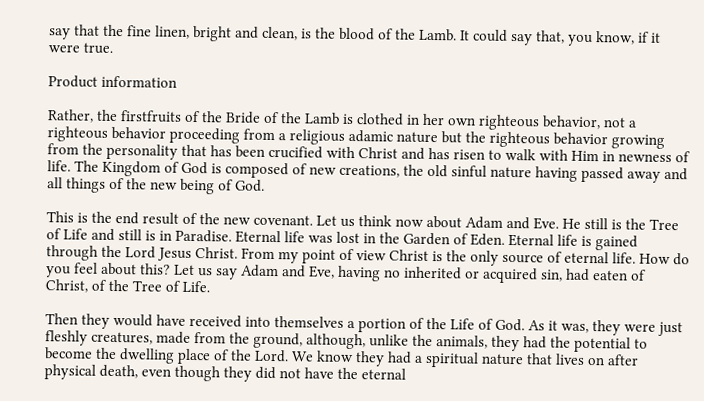say that the fine linen, bright and clean, is the blood of the Lamb. It could say that, you know, if it were true.

Product information

Rather, the firstfruits of the Bride of the Lamb is clothed in her own righteous behavior, not a righteous behavior proceeding from a religious adamic nature but the righteous behavior growing from the personality that has been crucified with Christ and has risen to walk with Him in newness of life. The Kingdom of God is composed of new creations, the old sinful nature having passed away and all things of the new being of God.

This is the end result of the new covenant. Let us think now about Adam and Eve. He still is the Tree of Life and still is in Paradise. Eternal life was lost in the Garden of Eden. Eternal life is gained through the Lord Jesus Christ. From my point of view Christ is the only source of eternal life. How do you feel about this? Let us say Adam and Eve, having no inherited or acquired sin, had eaten of Christ, of the Tree of Life.

Then they would have received into themselves a portion of the Life of God. As it was, they were just fleshly creatures, made from the ground, although, unlike the animals, they had the potential to become the dwelling place of the Lord. We know they had a spiritual nature that lives on after physical death, even though they did not have the eternal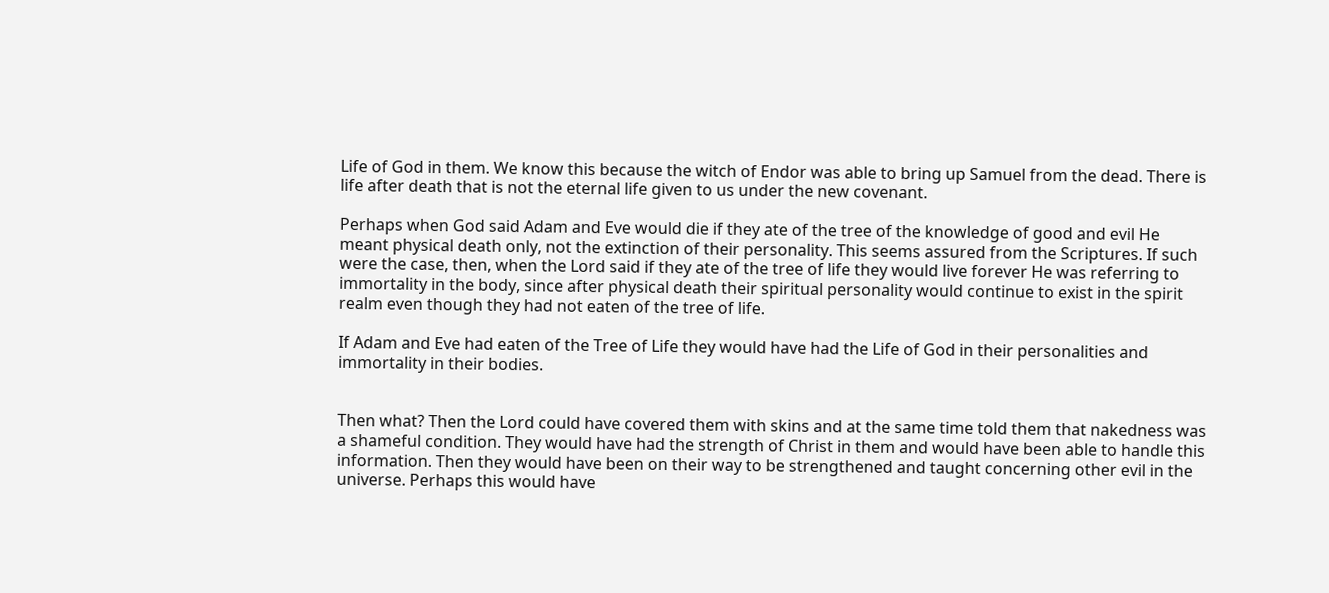Life of God in them. We know this because the witch of Endor was able to bring up Samuel from the dead. There is life after death that is not the eternal life given to us under the new covenant.

Perhaps when God said Adam and Eve would die if they ate of the tree of the knowledge of good and evil He meant physical death only, not the extinction of their personality. This seems assured from the Scriptures. If such were the case, then, when the Lord said if they ate of the tree of life they would live forever He was referring to immortality in the body, since after physical death their spiritual personality would continue to exist in the spirit realm even though they had not eaten of the tree of life.

If Adam and Eve had eaten of the Tree of Life they would have had the Life of God in their personalities and immortality in their bodies.


Then what? Then the Lord could have covered them with skins and at the same time told them that nakedness was a shameful condition. They would have had the strength of Christ in them and would have been able to handle this information. Then they would have been on their way to be strengthened and taught concerning other evil in the universe. Perhaps this would have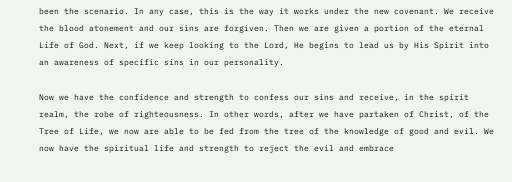been the scenario. In any case, this is the way it works under the new covenant. We receive the blood atonement and our sins are forgiven. Then we are given a portion of the eternal Life of God. Next, if we keep looking to the Lord, He begins to lead us by His Spirit into an awareness of specific sins in our personality.

Now we have the confidence and strength to confess our sins and receive, in the spirit realm, the robe of righteousness. In other words, after we have partaken of Christ, of the Tree of Life, we now are able to be fed from the tree of the knowledge of good and evil. We now have the spiritual life and strength to reject the evil and embrace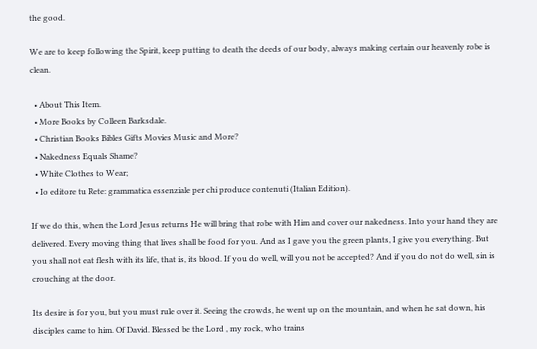the good.

We are to keep following the Spirit, keep putting to death the deeds of our body, always making certain our heavenly robe is clean.

  • About This Item.
  • More Books by Colleen Barksdale.
  • Christian Books Bibles Gifts Movies Music and More?
  • Nakedness Equals Shame?
  • White Clothes to Wear;
  • Io editore tu Rete: grammatica essenziale per chi produce contenuti (Italian Edition).

If we do this, when the Lord Jesus returns He will bring that robe with Him and cover our nakedness. Into your hand they are delivered. Every moving thing that lives shall be food for you. And as I gave you the green plants, I give you everything. But you shall not eat flesh with its life, that is, its blood. If you do well, will you not be accepted? And if you do not do well, sin is crouching at the door.

Its desire is for you, but you must rule over it. Seeing the crowds, he went up on the mountain, and when he sat down, his disciples came to him. Of David. Blessed be the Lord , my rock, who trains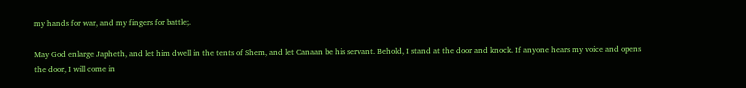my hands for war, and my fingers for battle;.

May God enlarge Japheth, and let him dwell in the tents of Shem, and let Canaan be his servant. Behold, I stand at the door and knock. If anyone hears my voice and opens the door, I will come in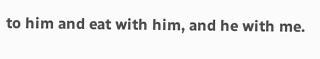to him and eat with him, and he with me.